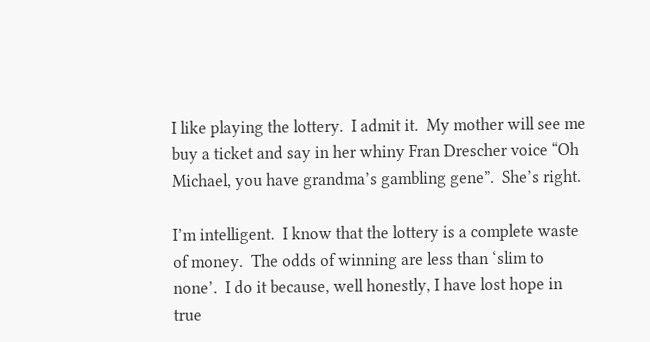I like playing the lottery.  I admit it.  My mother will see me buy a ticket and say in her whiny Fran Drescher voice “Oh Michael, you have grandma’s gambling gene”.  She’s right.

I’m intelligent.  I know that the lottery is a complete waste of money.  The odds of winning are less than ‘slim to none’.  I do it because, well honestly, I have lost hope in true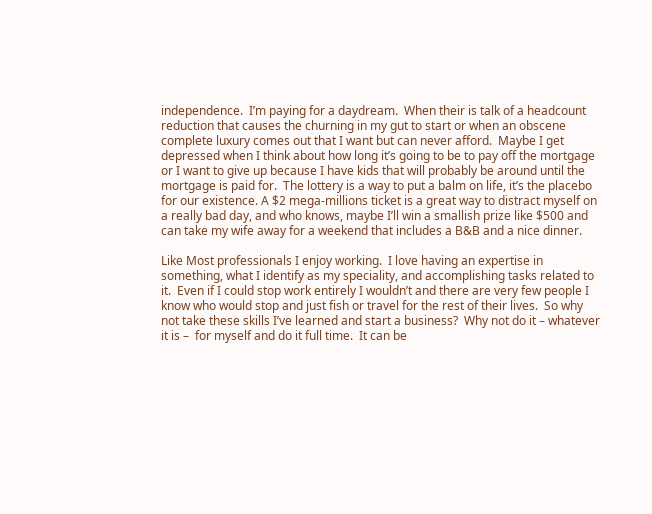independence.  I’m paying for a daydream.  When their is talk of a headcount reduction that causes the churning in my gut to start or when an obscene complete luxury comes out that I want but can never afford.  Maybe I get depressed when I think about how long it’s going to be to pay off the mortgage or I want to give up because I have kids that will probably be around until the mortgage is paid for.  The lottery is a way to put a balm on life, it’s the placebo for our existence. A $2 mega-millions ticket is a great way to distract myself on a really bad day, and who knows, maybe I’ll win a smallish prize like $500 and can take my wife away for a weekend that includes a B&B and a nice dinner.

Like Most professionals I enjoy working.  I love having an expertise in something, what I identify as my speciality, and accomplishing tasks related to it.  Even if I could stop work entirely I wouldn’t and there are very few people I know who would stop and just fish or travel for the rest of their lives.  So why not take these skills I’ve learned and start a business?  Why not do it – whatever it is –  for myself and do it full time.  It can be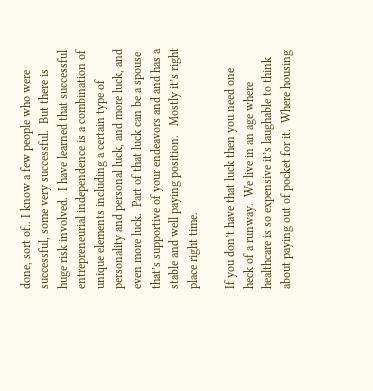done, sort of.. I know a few people who were successful, some very successful.  But there is huge risk involved.  I have learned that successful entrepreneurial independence is a combination of unique elements including a certain type of personality and personal luck, and more luck, and even more luck.  Part of that luck can be a spouse that’s supportive of your endeavors and and has a stable and well paying position.   Mostly it’s right place right time.

If you don’t have that luck then you need one heck of a runway.  We live in an age where healthcare is so expensive it’s laughable to think about paying out of pocket for it.  Where housing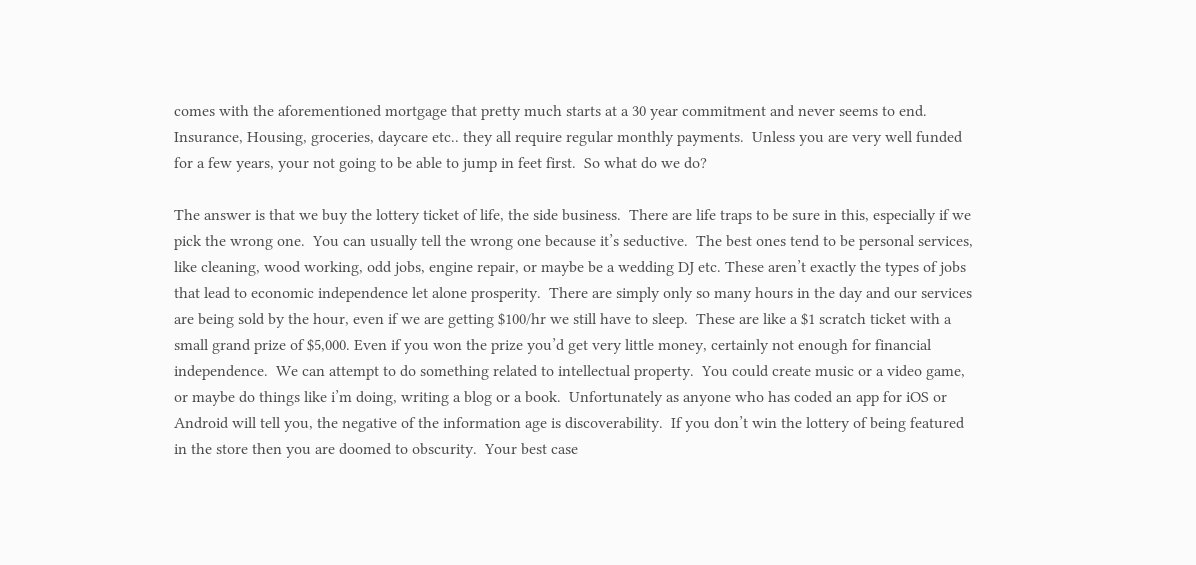comes with the aforementioned mortgage that pretty much starts at a 30 year commitment and never seems to end.   Insurance, Housing, groceries, daycare etc.. they all require regular monthly payments.  Unless you are very well funded for a few years, your not going to be able to jump in feet first.  So what do we do?

The answer is that we buy the lottery ticket of life, the side business.  There are life traps to be sure in this, especially if we pick the wrong one.  You can usually tell the wrong one because it’s seductive.  The best ones tend to be personal services, like cleaning, wood working, odd jobs, engine repair, or maybe be a wedding DJ etc. These aren’t exactly the types of jobs that lead to economic independence let alone prosperity.  There are simply only so many hours in the day and our services are being sold by the hour, even if we are getting $100/hr we still have to sleep.  These are like a $1 scratch ticket with a small grand prize of $5,000. Even if you won the prize you’d get very little money, certainly not enough for financial independence.  We can attempt to do something related to intellectual property.  You could create music or a video game, or maybe do things like i’m doing, writing a blog or a book.  Unfortunately as anyone who has coded an app for iOS or Android will tell you, the negative of the information age is discoverability.  If you don’t win the lottery of being featured in the store then you are doomed to obscurity.  Your best case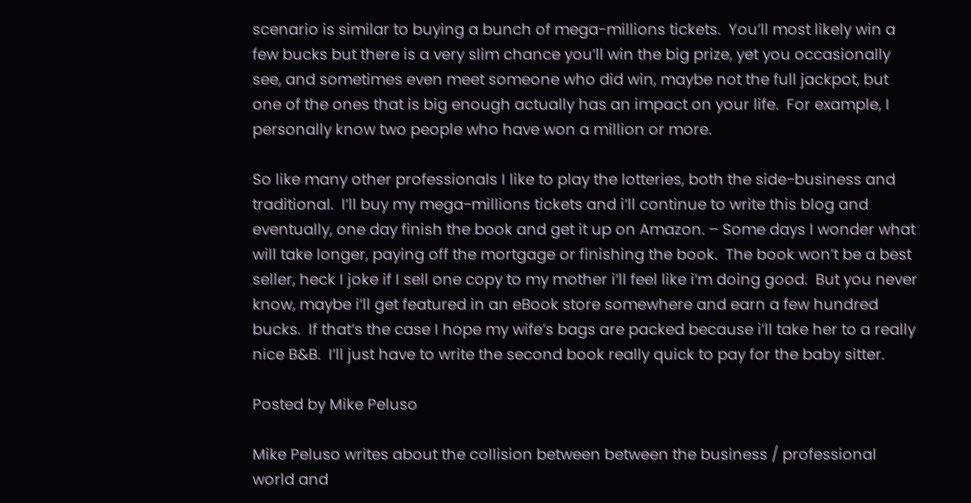scenario is similar to buying a bunch of mega-millions tickets.  You’ll most likely win a few bucks but there is a very slim chance you’ll win the big prize, yet you occasionally see, and sometimes even meet someone who did win, maybe not the full jackpot, but one of the ones that is big enough actually has an impact on your life.  For example, I personally know two people who have won a million or more.

So like many other professionals I like to play the lotteries, both the side-business and traditional.  I’ll buy my mega-millions tickets and i’ll continue to write this blog and eventually, one day finish the book and get it up on Amazon. – Some days I wonder what will take longer, paying off the mortgage or finishing the book.  The book won’t be a best seller, heck I joke if I sell one copy to my mother i’ll feel like i’m doing good.  But you never know, maybe i’ll get featured in an eBook store somewhere and earn a few hundred bucks.  If that’s the case I hope my wife’s bags are packed because i’ll take her to a really nice B&B.  I’ll just have to write the second book really quick to pay for the baby sitter.

Posted by Mike Peluso

Mike Peluso writes about the collision between between the business / professional world and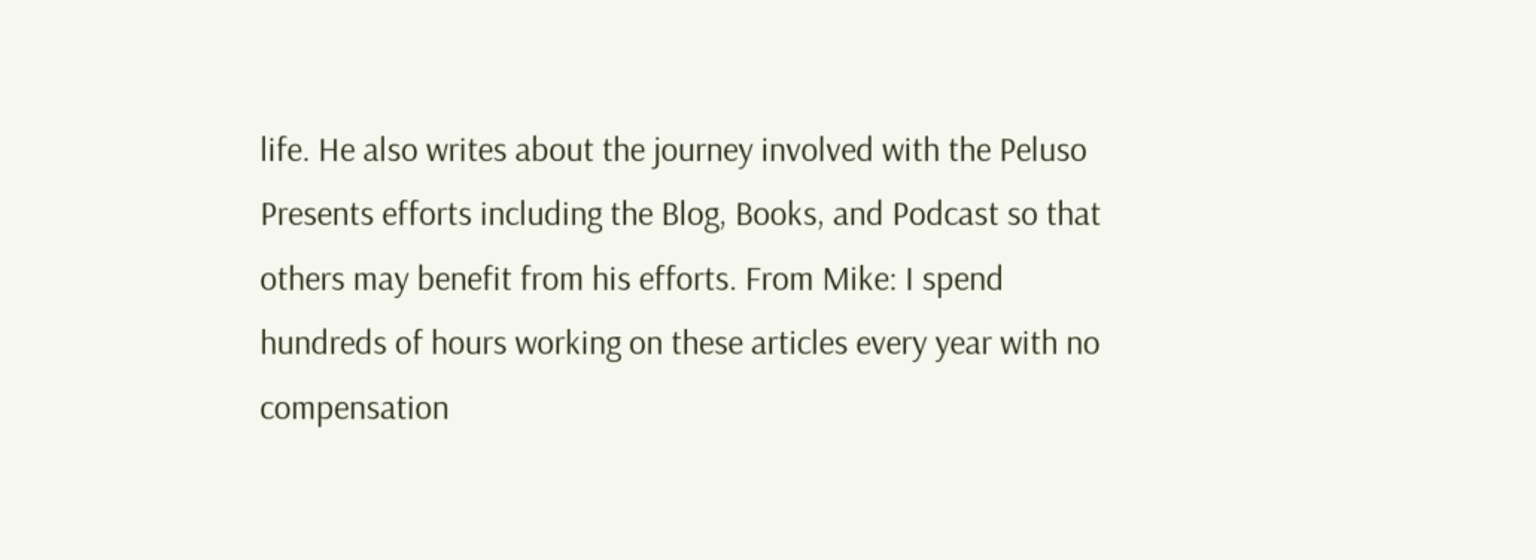life. He also writes about the journey involved with the Peluso Presents efforts including the Blog, Books, and Podcast so that others may benefit from his efforts. From Mike: I spend hundreds of hours working on these articles every year with no compensation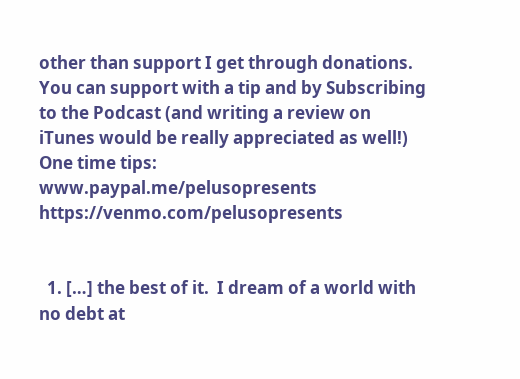other than support I get through donations. You can support with a tip and by Subscribing to the Podcast (and writing a review on iTunes would be really appreciated as well!) One time tips: www.paypal.me/pelusopresents https://venmo.com/pelusopresents


  1. […] the best of it.  I dream of a world with no debt at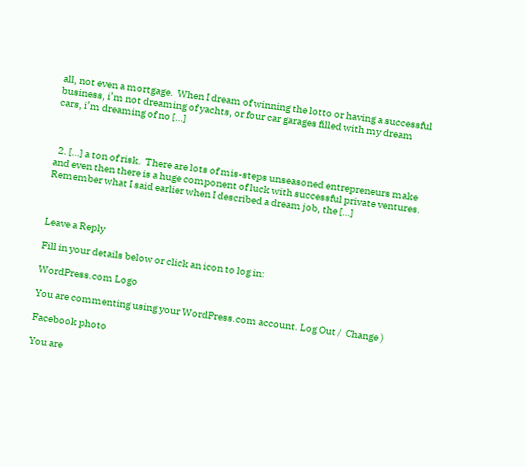all, not even a mortgage.  When I dream of winning the lotto or having a successful business, i’m not dreaming of yachts, or four car garages filled with my dream cars, i’m dreaming of no […]



  2. […] a ton of risk.  There are lots of mis-steps unseasoned entrepreneurs make and even then there is a huge component of luck with successful private ventures.  Remember what I said earlier when I described a dream job, the […]



Leave a Reply

Fill in your details below or click an icon to log in:

WordPress.com Logo

You are commenting using your WordPress.com account. Log Out /  Change )

Facebook photo

You are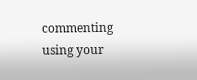commenting using your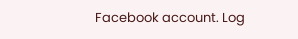Facebook account. Log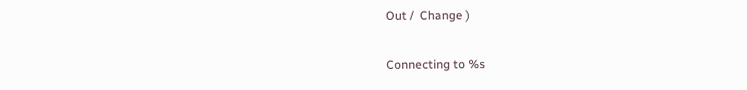Out /  Change )

Connecting to %s